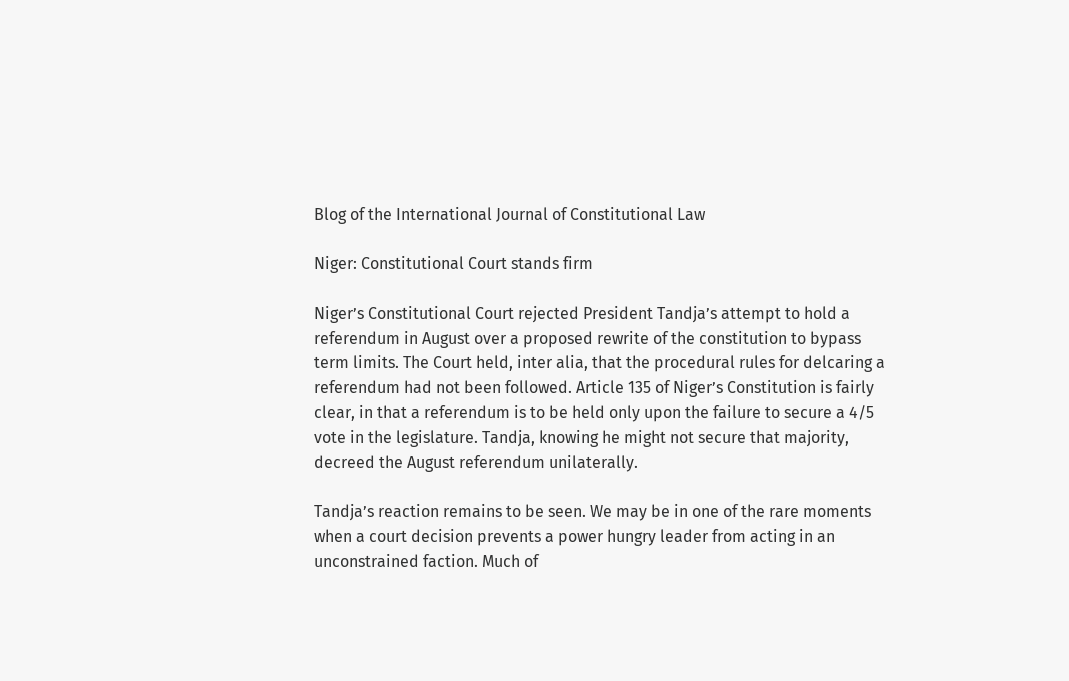Blog of the International Journal of Constitutional Law

Niger: Constitutional Court stands firm

Niger’s Constitutional Court rejected President Tandja’s attempt to hold a referendum in August over a proposed rewrite of the constitution to bypass term limits. The Court held, inter alia, that the procedural rules for delcaring a referendum had not been followed. Article 135 of Niger’s Constitution is fairly clear, in that a referendum is to be held only upon the failure to secure a 4/5 vote in the legislature. Tandja, knowing he might not secure that majority, decreed the August referendum unilaterally.

Tandja’s reaction remains to be seen. We may be in one of the rare moments when a court decision prevents a power hungry leader from acting in an unconstrained faction. Much of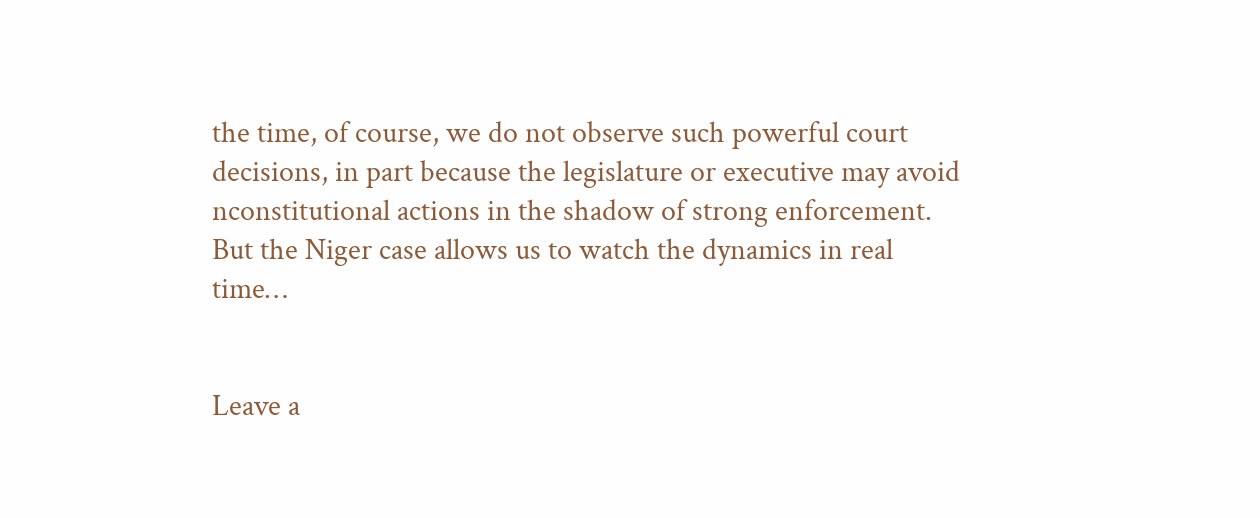the time, of course, we do not observe such powerful court decisions, in part because the legislature or executive may avoid nconstitutional actions in the shadow of strong enforcement. But the Niger case allows us to watch the dynamics in real time…


Leave a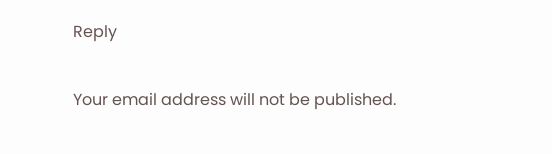Reply

Your email address will not be published.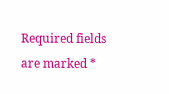Required fields are marked *